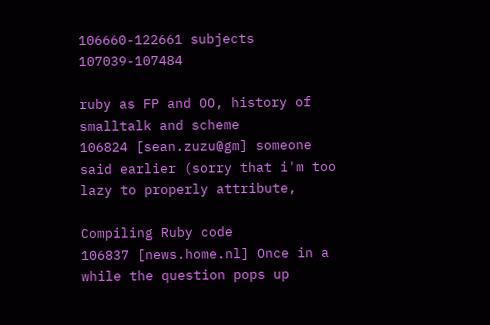106660-122661 subjects 107039-107484

ruby as FP and OO, history of smalltalk and scheme
106824 [sean.zuzu@gm] someone said earlier (sorry that i'm too lazy to properly attribute,

Compiling Ruby code
106837 [news.home.nl] Once in a while the question pops up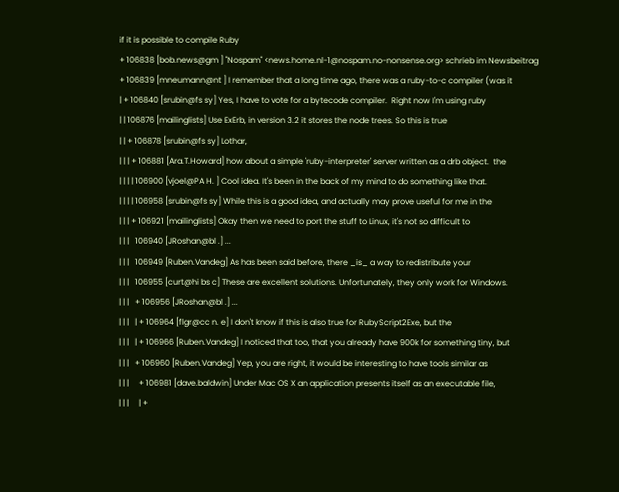if it is possible to compile Ruby
+ 106838 [bob.news@gm ] "Nospam" <news.home.nl-1@nospam.no-nonsense.org> schrieb im Newsbeitrag
+ 106839 [mneumann@nt ] I remember that a long time ago, there was a ruby-to-c compiler (was it
| + 106840 [srubin@fs sy] Yes, I have to vote for a bytecode compiler.  Right now I'm using ruby
| | 106876 [mailinglists] Use ExErb, in version 3.2 it stores the node trees. So this is true
| | + 106878 [srubin@fs sy] Lothar,
| | | + 106881 [Ara.T.Howard] how about a simple 'ruby-interpreter' server written as a drb object.  the
| | | | 106900 [vjoel@PA H. ] Cool idea. It's been in the back of my mind to do something like that.
| | | | 106958 [srubin@fs sy] While this is a good idea, and actually may prove useful for me in the
| | | + 106921 [mailinglists] Okay then we need to port the stuff to Linux, it's not so difficult to
| | |   106940 [JRoshan@bl .] ...
| | |   106949 [Ruben.Vandeg] As has been said before, there _is_ a way to redistribute your
| | |   106955 [curt@hi bs c] These are excellent solutions. Unfortunately, they only work for Windows.
| | |   + 106956 [JRoshan@bl .] ...
| | |   | + 106964 [flgr@cc n. e] I don't know if this is also true for RubyScript2Exe, but the
| | |   | + 106966 [Ruben.Vandeg] I noticed that too, that you already have 900k for something tiny, but
| | |   + 106960 [Ruben.Vandeg] Yep, you are right, it would be interesting to have tools similar as
| | |     + 106981 [dave.baldwin] Under Mac OS X an application presents itself as an executable file,
| | |     | +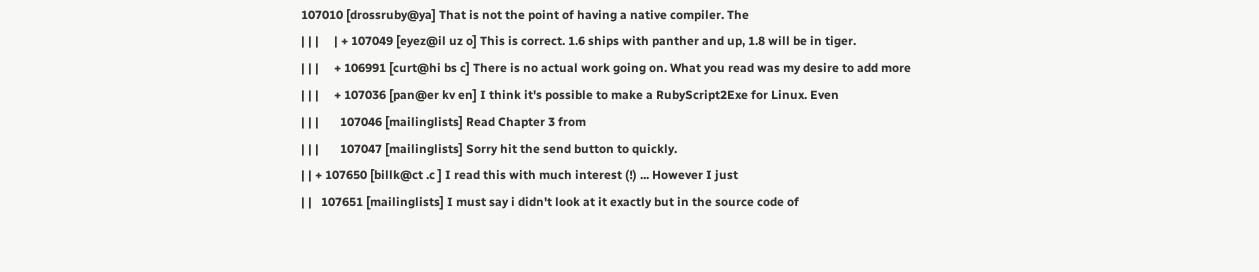107010 [drossruby@ya] That is not the point of having a native compiler. The
| | |     | + 107049 [eyez@il uz o] This is correct. 1.6 ships with panther and up, 1.8 will be in tiger.
| | |     + 106991 [curt@hi bs c] There is no actual work going on. What you read was my desire to add more
| | |     + 107036 [pan@er kv en] I think it's possible to make a RubyScript2Exe for Linux. Even
| | |       107046 [mailinglists] Read Chapter 3 from
| | |       107047 [mailinglists] Sorry hit the send button to quickly.
| | + 107650 [billk@ct .c ] I read this with much interest (!) ... However I just
| |   107651 [mailinglists] I must say i didn't look at it exactly but in the source code of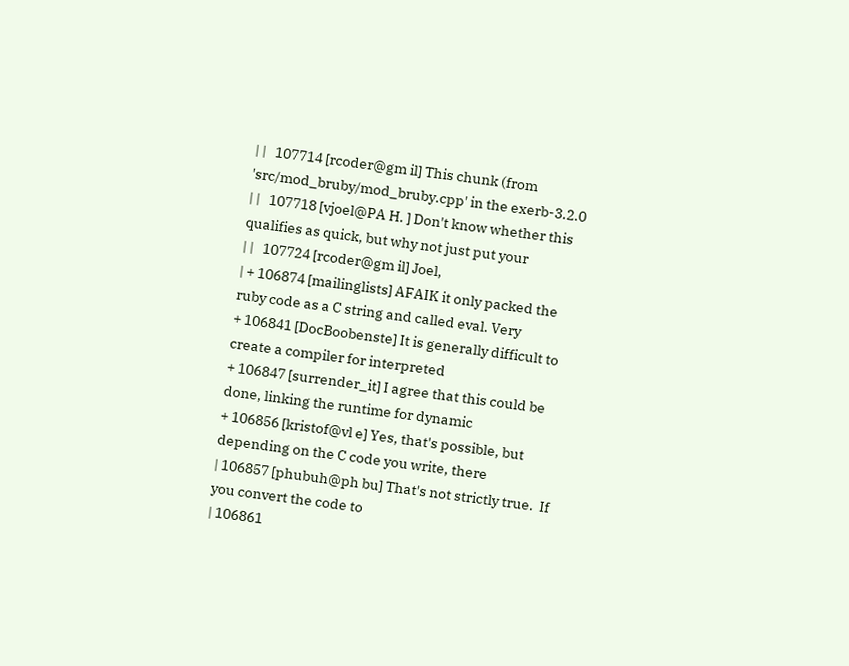| |   107714 [rcoder@gm il] This chunk (from 'src/mod_bruby/mod_bruby.cpp' in the exerb-3.2.0
| |   107718 [vjoel@PA H. ] Don't know whether this qualifies as quick, but why not just put your
| |   107724 [rcoder@gm il] Joel,
| + 106874 [mailinglists] AFAIK it only packed the ruby code as a C string and called eval. Very
+ 106841 [DocBoobenste] It is generally difficult to create a compiler for interpreted
+ 106847 [surrender_it] I agree that this could be done, linking the runtime for dynamic
+ 106856 [kristof@vl e] Yes, that's possible, but depending on the C code you write, there
| 106857 [phubuh@ph bu] That's not strictly true.  If you convert the code to
| 106861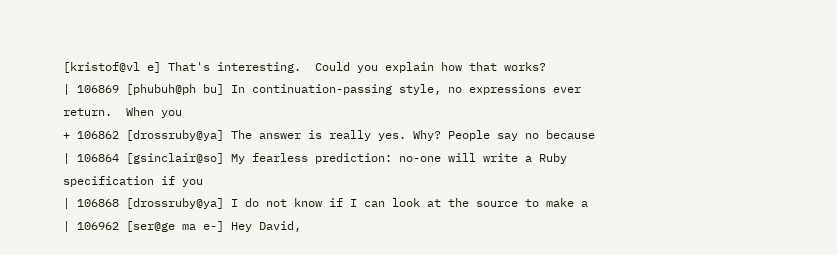[kristof@vl e] That's interesting.  Could you explain how that works?
| 106869 [phubuh@ph bu] In continuation-passing style, no expressions ever return.  When you
+ 106862 [drossruby@ya] The answer is really yes. Why? People say no because
| 106864 [gsinclair@so] My fearless prediction: no-one will write a Ruby specification if you
| 106868 [drossruby@ya] I do not know if I can look at the source to make a
| 106962 [ser@ge ma e-] Hey David,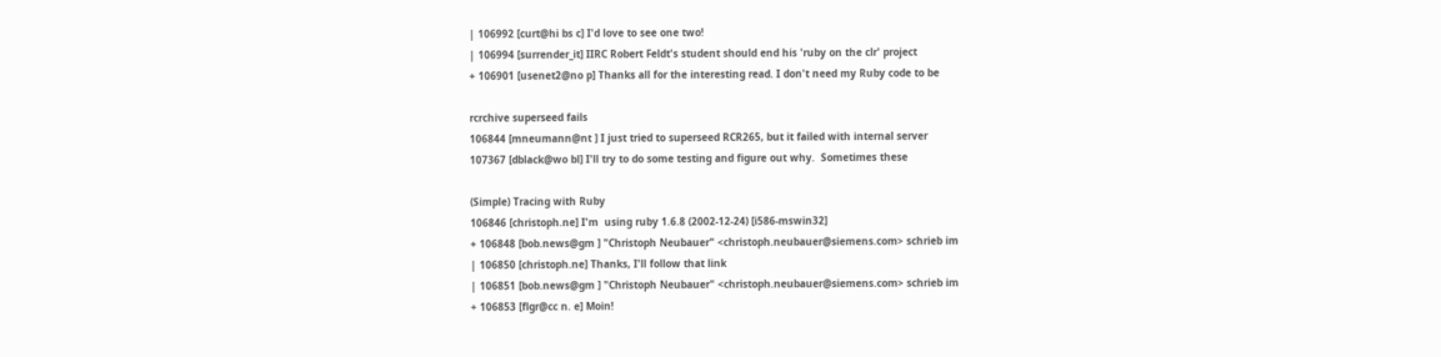| 106992 [curt@hi bs c] I'd love to see one two!
| 106994 [surrender_it] IIRC Robert Feldt's student should end his 'ruby on the clr' project
+ 106901 [usenet2@no p] Thanks all for the interesting read. I don't need my Ruby code to be

rcrchive superseed fails
106844 [mneumann@nt ] I just tried to superseed RCR265, but it failed with internal server
107367 [dblack@wo bl] I'll try to do some testing and figure out why.  Sometimes these

(Simple) Tracing with Ruby
106846 [christoph.ne] I'm  using ruby 1.6.8 (2002-12-24) [i586-mswin32]
+ 106848 [bob.news@gm ] "Christoph Neubauer" <christoph.neubauer@siemens.com> schrieb im
| 106850 [christoph.ne] Thanks, I'll follow that link
| 106851 [bob.news@gm ] "Christoph Neubauer" <christoph.neubauer@siemens.com> schrieb im
+ 106853 [flgr@cc n. e] Moin!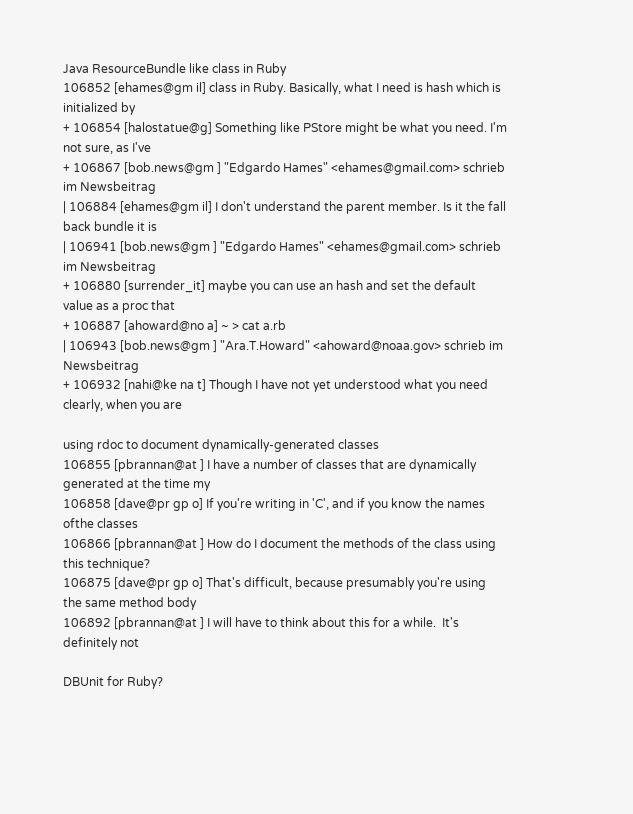Java ResourceBundle like class in Ruby
106852 [ehames@gm il] class in Ruby. Basically, what I need is hash which is initialized by
+ 106854 [halostatue@g] Something like PStore might be what you need. I'm not sure, as I've
+ 106867 [bob.news@gm ] "Edgardo Hames" <ehames@gmail.com> schrieb im Newsbeitrag
| 106884 [ehames@gm il] I don't understand the parent member. Is it the fall back bundle it is
| 106941 [bob.news@gm ] "Edgardo Hames" <ehames@gmail.com> schrieb im Newsbeitrag
+ 106880 [surrender_it] maybe you can use an hash and set the default value as a proc that
+ 106887 [ahoward@no a] ~ > cat a.rb
| 106943 [bob.news@gm ] "Ara.T.Howard" <ahoward@noaa.gov> schrieb im Newsbeitrag
+ 106932 [nahi@ke na t] Though I have not yet understood what you need clearly, when you are

using rdoc to document dynamically-generated classes
106855 [pbrannan@at ] I have a number of classes that are dynamically generated at the time my
106858 [dave@pr gp o] If you're writing in 'C', and if you know the names ofthe classes
106866 [pbrannan@at ] How do I document the methods of the class using this technique?
106875 [dave@pr gp o] That's difficult, because presumably you're using the same method body
106892 [pbrannan@at ] I will have to think about this for a while.  It's definitely not

DBUnit for Ruby?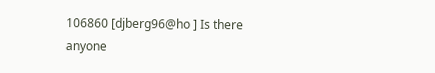106860 [djberg96@ho ] Is there anyone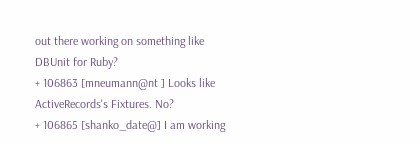out there working on something like DBUnit for Ruby?
+ 106863 [mneumann@nt ] Looks like ActiveRecords's Fixtures. No?
+ 106865 [shanko_date@] I am working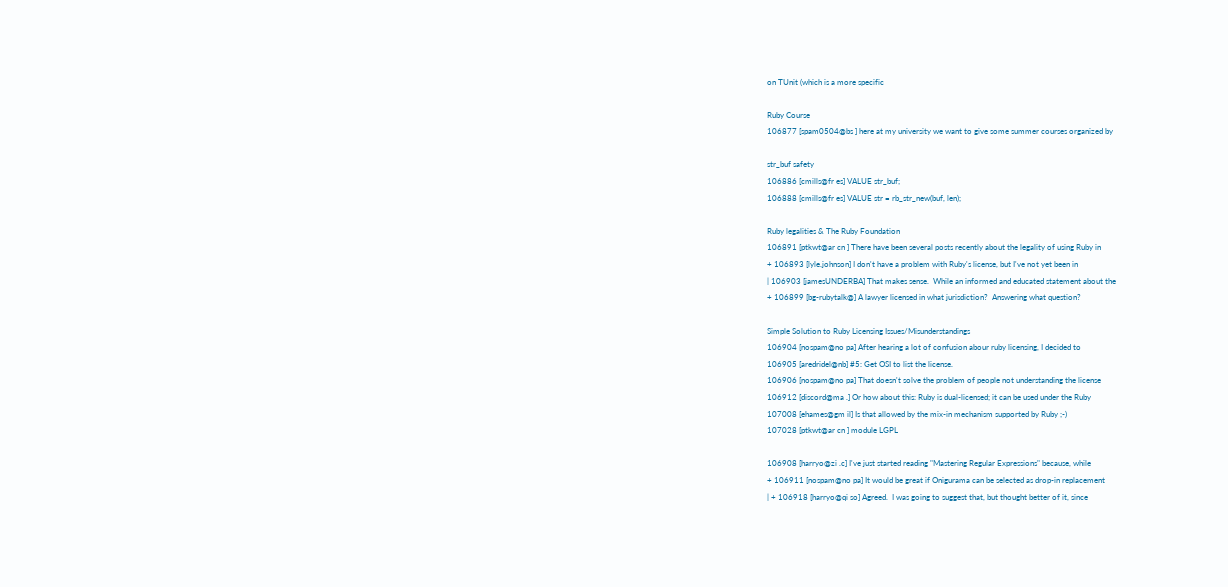on TUnit (which is a more specific

Ruby Course
106877 [spam0504@bs ] here at my university we want to give some summer courses organized by

str_buf safety
106886 [cmills@fr es] VALUE str_buf;
106888 [cmills@fr es] VALUE str = rb_str_new(buf, len);

Ruby legalities & The Ruby Foundation
106891 [ptkwt@ar cn ] There have been several posts recently about the legality of using Ruby in
+ 106893 [lyle.johnson] I don't have a problem with Ruby's license, but I've not yet been in
| 106903 [jamesUNDERBA] That makes sense.  While an informed and educated statement about the
+ 106899 [bg-rubytalk@] A lawyer licensed in what jurisdiction?  Answering what question?

Simple Solution to Ruby Licensing Issues/Misunderstandings
106904 [nospam@no pa] After hearing a lot of confusion abour ruby licensing, I decided to
106905 [aredridel@nb] #5: Get OSI to list the license.
106906 [nospam@no pa] That doesn't solve the problem of people not understanding the license
106912 [discord@ma .] Or how about this: Ruby is dual-licensed; it can be used under the Ruby
107008 [ehames@gm il] Is that allowed by the mix-in mechanism supported by Ruby ;-)
107028 [ptkwt@ar cn ] module LGPL

106908 [harryo@zi .c] I've just started reading "Mastering Regular Expressions" because, while
+ 106911 [nospam@no pa] It would be great if Onigurama can be selected as drop-in replacement
| + 106918 [harryo@qi so] Agreed.  I was going to suggest that, but thought better of it, since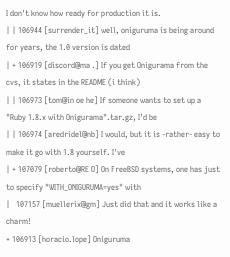I don't know how ready for production it is.
| | 106944 [surrender_it] well, oniguruma is being around for years, the 1.0 version is dated
| + 106919 [discord@ma .] If you get Onigurama from the cvs, it states in the README (i think)
| | 106973 [tom@in oe he] If someone wants to set up a "Ruby 1.8.x with Onigurama".tar.gz, I'd be
| | 106974 [aredridel@nb] I would, but it is -rather- easy to make it go with 1.8 yourself. I've
| + 107079 [roberto@RE O] On FreeBSD systems, one has just to specify "WITH_ONIGURUMA=yes" with
|   107157 [muellerix@gm] Just did that and it works like a charm!
+ 106913 [horacio.lope] Oniguruma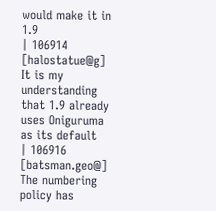would make it in 1.9
| 106914 [halostatue@g] It is my understanding that 1.9 already uses Oniguruma as its default
| 106916 [batsman.geo@] The numbering policy has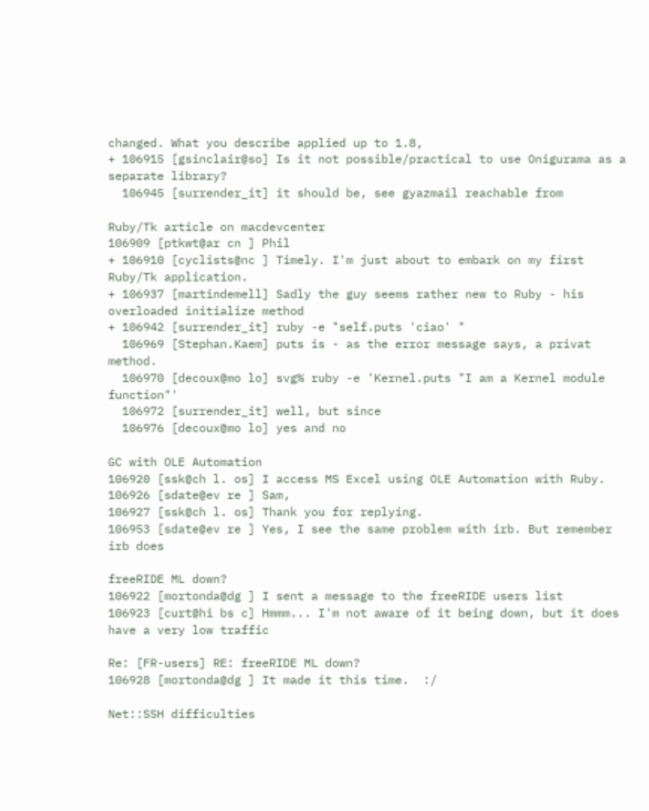changed. What you describe applied up to 1.8,
+ 106915 [gsinclair@so] Is it not possible/practical to use Onigurama as a separate library?
  106945 [surrender_it] it should be, see gyazmail reachable from

Ruby/Tk article on macdevcenter
106909 [ptkwt@ar cn ] Phil
+ 106910 [cyclists@nc ] Timely. I'm just about to embark on my first Ruby/Tk application.
+ 106937 [martindemell] Sadly the guy seems rather new to Ruby - his overloaded initialize method
+ 106942 [surrender_it] ruby -e "self.puts 'ciao' "
  106969 [Stephan.Kaem] puts is - as the error message says, a privat method.
  106970 [decoux@mo lo] svg% ruby -e 'Kernel.puts "I am a Kernel module function"'
  106972 [surrender_it] well, but since
  106976 [decoux@mo lo] yes and no

GC with OLE Automation
106920 [ssk@ch l. os] I access MS Excel using OLE Automation with Ruby.
106926 [sdate@ev re ] Sam,
106927 [ssk@ch l. os] Thank you for replying.
106953 [sdate@ev re ] Yes, I see the same problem with irb. But remember irb does

freeRIDE ML down?
106922 [mortonda@dg ] I sent a message to the freeRIDE users list
106923 [curt@hi bs c] Hmmm... I'm not aware of it being down, but it does have a very low traffic

Re: [FR-users] RE: freeRIDE ML down?
106928 [mortonda@dg ] It made it this time.  :/

Net::SSH difficulties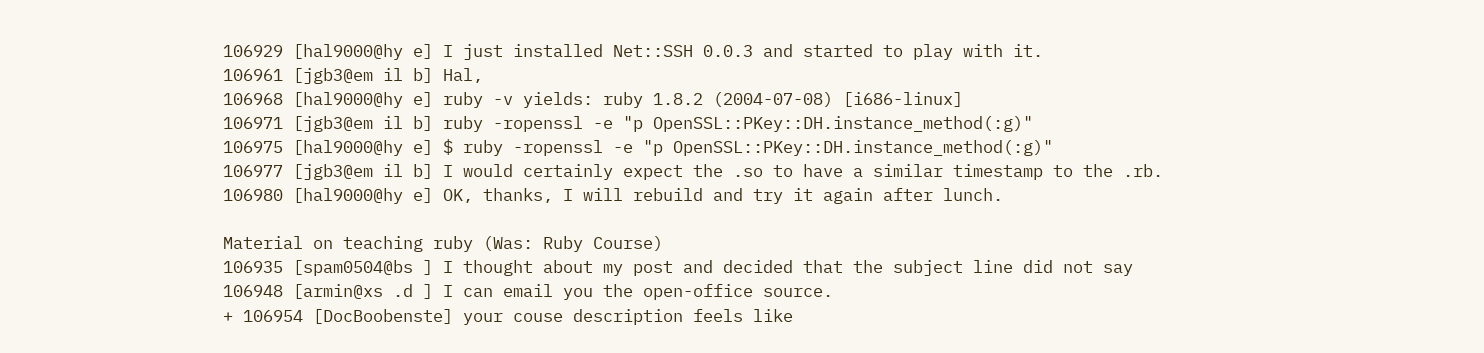106929 [hal9000@hy e] I just installed Net::SSH 0.0.3 and started to play with it.
106961 [jgb3@em il b] Hal,
106968 [hal9000@hy e] ruby -v yields: ruby 1.8.2 (2004-07-08) [i686-linux]
106971 [jgb3@em il b] ruby -ropenssl -e "p OpenSSL::PKey::DH.instance_method(:g)"
106975 [hal9000@hy e] $ ruby -ropenssl -e "p OpenSSL::PKey::DH.instance_method(:g)"
106977 [jgb3@em il b] I would certainly expect the .so to have a similar timestamp to the .rb.
106980 [hal9000@hy e] OK, thanks, I will rebuild and try it again after lunch.

Material on teaching ruby (Was: Ruby Course)
106935 [spam0504@bs ] I thought about my post and decided that the subject line did not say
106948 [armin@xs .d ] I can email you the open-office source.
+ 106954 [DocBoobenste] your couse description feels like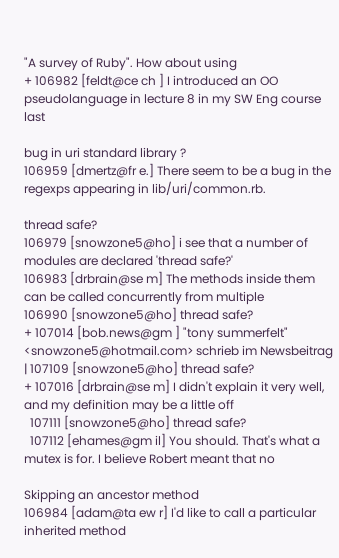"A survey of Ruby". How about using
+ 106982 [feldt@ce ch ] I introduced an OO pseudolanguage in lecture 8 in my SW Eng course last

bug in uri standard library ?
106959 [dmertz@fr e.] There seem to be a bug in the regexps appearing in lib/uri/common.rb.

thread safe?
106979 [snowzone5@ho] i see that a number of modules are declared 'thread safe?'
106983 [drbrain@se m] The methods inside them can be called concurrently from multiple
106990 [snowzone5@ho] thread safe?
+ 107014 [bob.news@gm ] "tony summerfelt" <snowzone5@hotmail.com> schrieb im Newsbeitrag
| 107109 [snowzone5@ho] thread safe?
+ 107016 [drbrain@se m] I didn't explain it very well, and my definition may be a little off
  107111 [snowzone5@ho] thread safe?
  107112 [ehames@gm il] You should. That's what a mutex is for. I believe Robert meant that no

Skipping an ancestor method
106984 [adam@ta ew r] I'd like to call a particular inherited method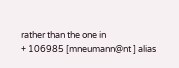rather than the one in
+ 106985 [mneumann@nt ] alias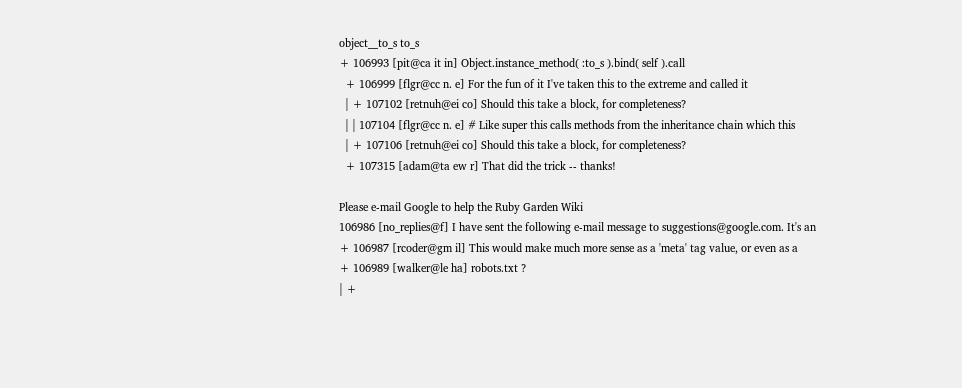object__to_s to_s
+ 106993 [pit@ca it in] Object.instance_method( :to_s ).bind( self ).call
  + 106999 [flgr@cc n. e] For the fun of it I've taken this to the extreme and called it
  | + 107102 [retnuh@ei co] Should this take a block, for completeness?
  | | 107104 [flgr@cc n. e] # Like super this calls methods from the inheritance chain which this
  | + 107106 [retnuh@ei co] Should this take a block, for completeness?
  + 107315 [adam@ta ew r] That did the trick -- thanks!

Please e-mail Google to help the Ruby Garden Wiki
106986 [no_replies@f] I have sent the following e-mail message to suggestions@google.com. It's an
+ 106987 [rcoder@gm il] This would make much more sense as a 'meta' tag value, or even as a
+ 106989 [walker@le ha] robots.txt ?
| +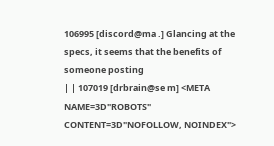106995 [discord@ma .] Glancing at the specs, it seems that the benefits of someone posting
| | 107019 [drbrain@se m] <META NAME=3D"ROBOTS" CONTENT=3D"NOFOLLOW, NOINDEX">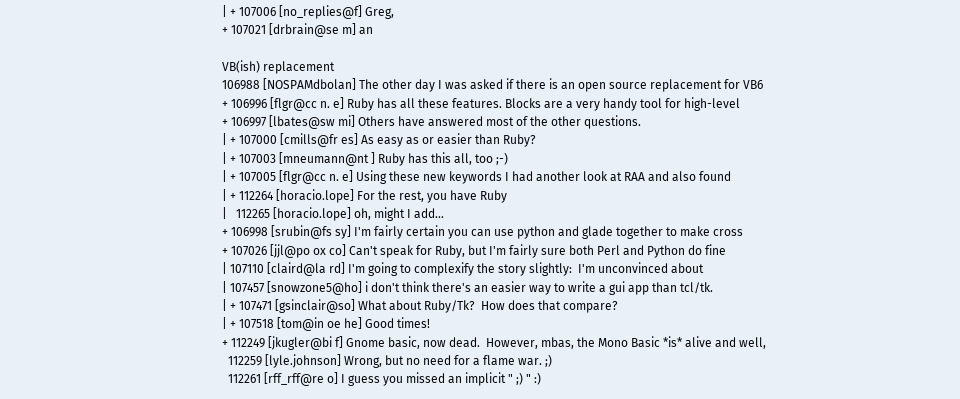| + 107006 [no_replies@f] Greg,
+ 107021 [drbrain@se m] an

VB(ish) replacement
106988 [NOSPAMdbolan] The other day I was asked if there is an open source replacement for VB6
+ 106996 [flgr@cc n. e] Ruby has all these features. Blocks are a very handy tool for high-level
+ 106997 [lbates@sw mi] Others have answered most of the other questions.
| + 107000 [cmills@fr es] As easy as or easier than Ruby?
| + 107003 [mneumann@nt ] Ruby has this all, too ;-)
| + 107005 [flgr@cc n. e] Using these new keywords I had another look at RAA and also found
| + 112264 [horacio.lope] For the rest, you have Ruby
|   112265 [horacio.lope] oh, might I add...
+ 106998 [srubin@fs sy] I'm fairly certain you can use python and glade together to make cross
+ 107026 [jjl@po ox co] Can't speak for Ruby, but I'm fairly sure both Perl and Python do fine
| 107110 [claird@la rd] I'm going to complexify the story slightly:  I'm unconvinced about
| 107457 [snowzone5@ho] i don't think there's an easier way to write a gui app than tcl/tk.
| + 107471 [gsinclair@so] What about Ruby/Tk?  How does that compare?
| + 107518 [tom@in oe he] Good times!
+ 112249 [jkugler@bi f] Gnome basic, now dead.  However, mbas, the Mono Basic *is* alive and well,
  112259 [lyle.johnson] Wrong, but no need for a flame war. ;)
  112261 [rff_rff@re o] I guess you missed an implicit " ;) " :)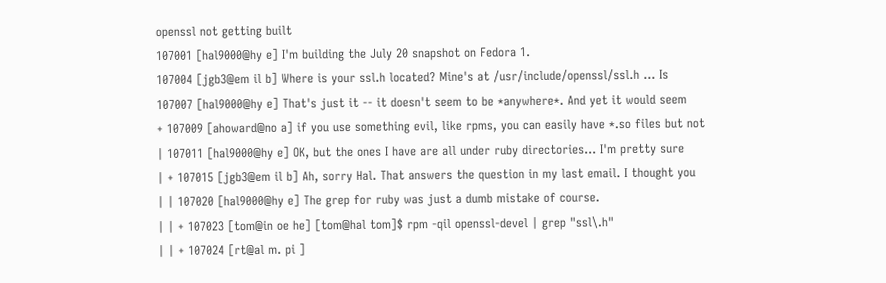openssl not getting built
107001 [hal9000@hy e] I'm building the July 20 snapshot on Fedora 1.
107004 [jgb3@em il b] Where is your ssl.h located? Mine's at /usr/include/openssl/ssl.h ... Is
107007 [hal9000@hy e] That's just it -- it doesn't seem to be *anywhere*. And yet it would seem
+ 107009 [ahoward@no a] if you use something evil, like rpms, you can easily have *.so files but not
| 107011 [hal9000@hy e] OK, but the ones I have are all under ruby directories... I'm pretty sure
| + 107015 [jgb3@em il b] Ah, sorry Hal. That answers the question in my last email. I thought you
| | 107020 [hal9000@hy e] The grep for ruby was just a dumb mistake of course.
| | + 107023 [tom@in oe he] [tom@hal tom]$ rpm -qil openssl-devel | grep "ssl\.h"
| | + 107024 [rt@al m. pi ]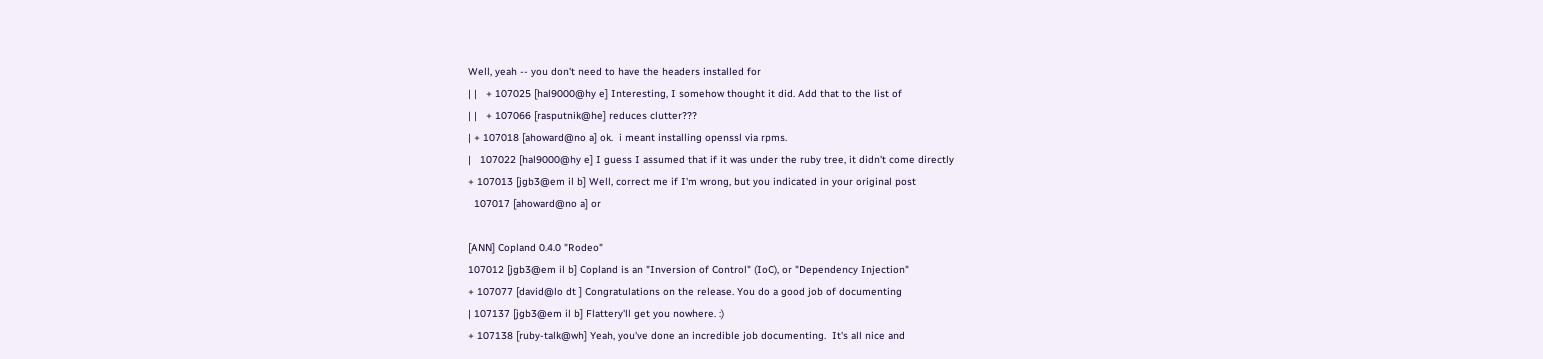Well, yeah -- you don't need to have the headers installed for
| |   + 107025 [hal9000@hy e] Interesting, I somehow thought it did. Add that to the list of
| |   + 107066 [rasputnik@he] reduces clutter???
| + 107018 [ahoward@no a] ok.  i meant installing openssl via rpms.
|   107022 [hal9000@hy e] I guess I assumed that if it was under the ruby tree, it didn't come directly
+ 107013 [jgb3@em il b] Well, correct me if I'm wrong, but you indicated in your original post
  107017 [ahoward@no a] or

[ANN] Copland 0.4.0 "Rodeo"
107012 [jgb3@em il b] Copland is an "Inversion of Control" (IoC), or "Dependency Injection"
+ 107077 [david@lo dt ] Congratulations on the release. You do a good job of documenting
| 107137 [jgb3@em il b] Flattery'll get you nowhere. :)
+ 107138 [ruby-talk@wh] Yeah, you've done an incredible job documenting.  It's all nice and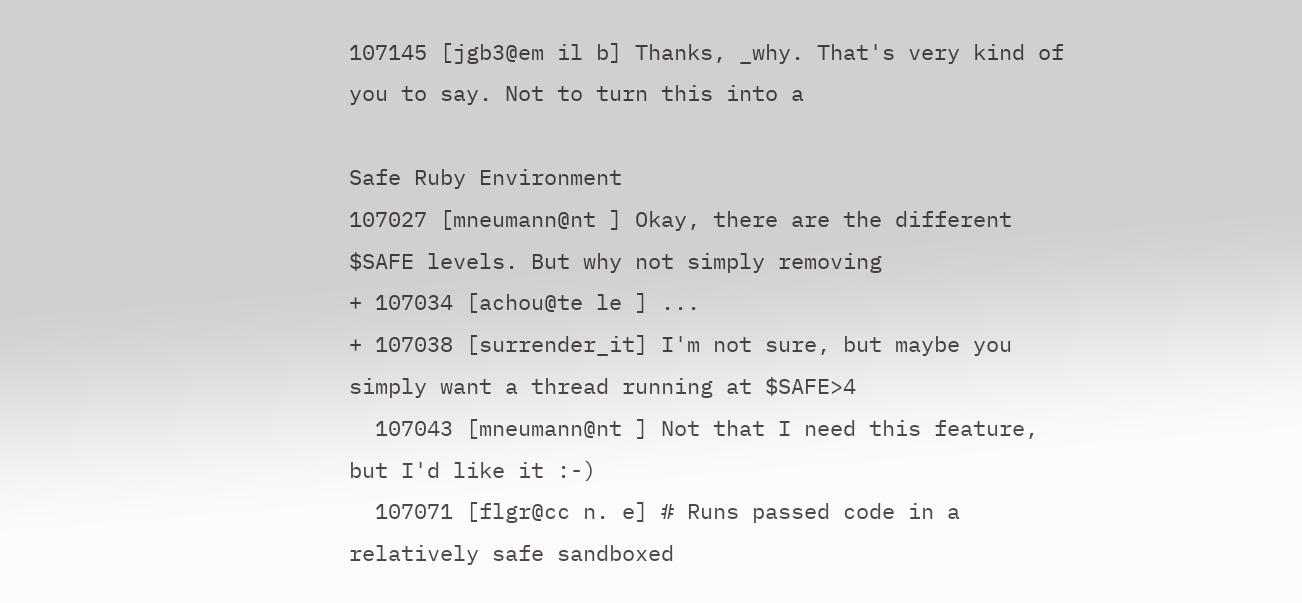107145 [jgb3@em il b] Thanks, _why. That's very kind of you to say. Not to turn this into a

Safe Ruby Environment
107027 [mneumann@nt ] Okay, there are the different $SAFE levels. But why not simply removing
+ 107034 [achou@te le ] ...
+ 107038 [surrender_it] I'm not sure, but maybe you simply want a thread running at $SAFE>4
  107043 [mneumann@nt ] Not that I need this feature, but I'd like it :-)
  107071 [flgr@cc n. e] # Runs passed code in a relatively safe sandboxed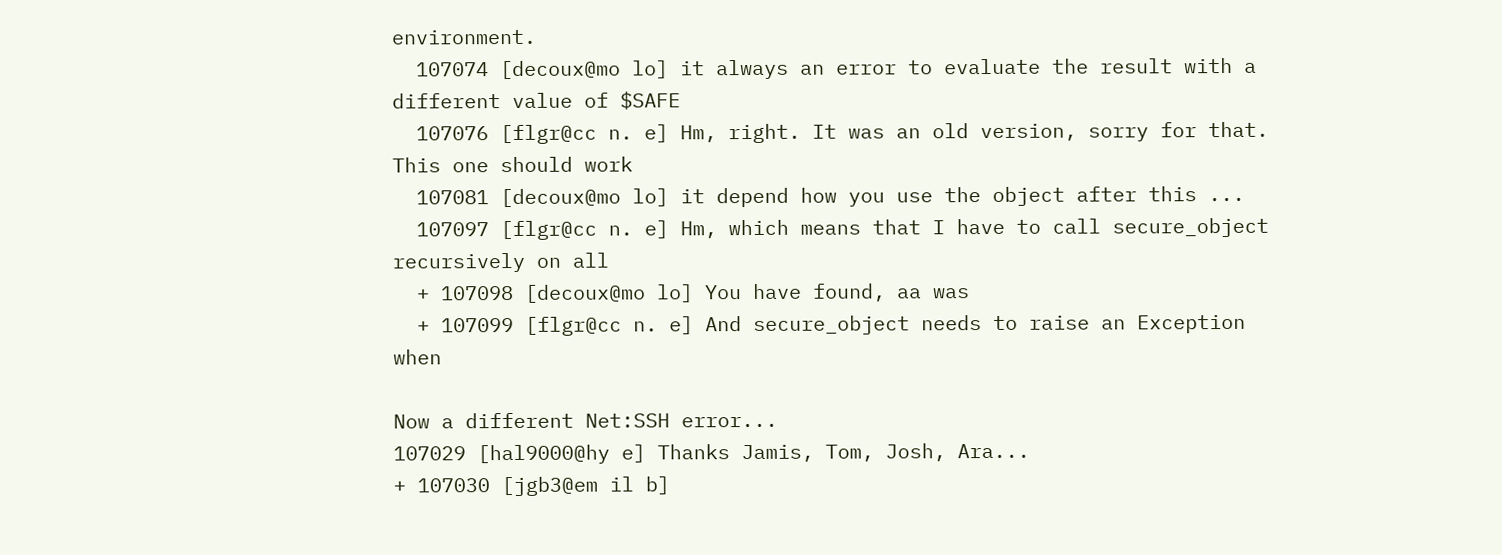environment.
  107074 [decoux@mo lo] it always an error to evaluate the result with a different value of $SAFE
  107076 [flgr@cc n. e] Hm, right. It was an old version, sorry for that. This one should work
  107081 [decoux@mo lo] it depend how you use the object after this ...
  107097 [flgr@cc n. e] Hm, which means that I have to call secure_object recursively on all
  + 107098 [decoux@mo lo] You have found, aa was
  + 107099 [flgr@cc n. e] And secure_object needs to raise an Exception when

Now a different Net:SSH error...
107029 [hal9000@hy e] Thanks Jamis, Tom, Josh, Ara...
+ 107030 [jgb3@em il b]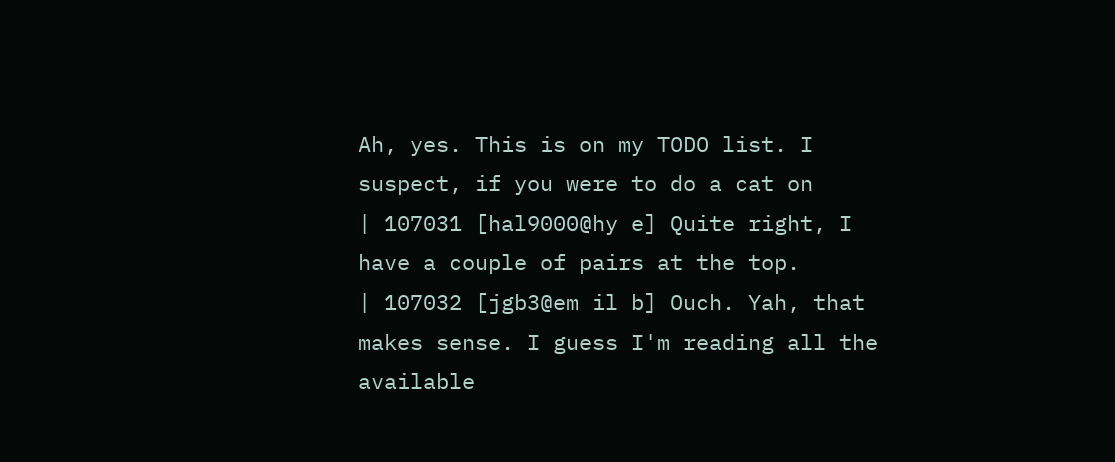Ah, yes. This is on my TODO list. I suspect, if you were to do a cat on
| 107031 [hal9000@hy e] Quite right, I have a couple of pairs at the top.
| 107032 [jgb3@em il b] Ouch. Yah, that makes sense. I guess I'm reading all the available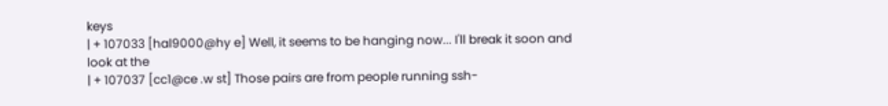keys
| + 107033 [hal9000@hy e] Well, it seems to be hanging now... I'll break it soon and look at the
| + 107037 [cc1@ce .w st] Those pairs are from people running ssh-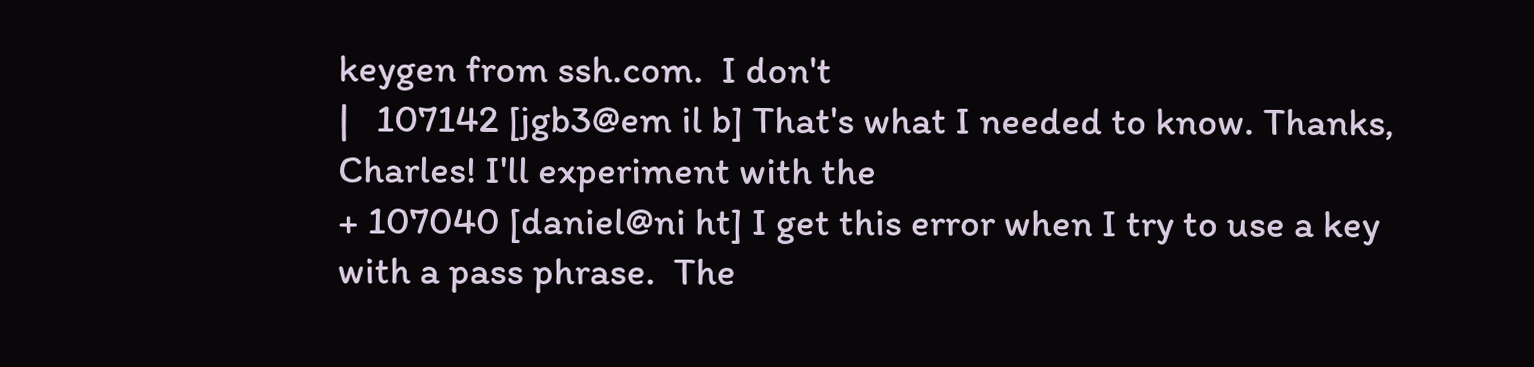keygen from ssh.com.  I don't
|   107142 [jgb3@em il b] That's what I needed to know. Thanks, Charles! I'll experiment with the
+ 107040 [daniel@ni ht] I get this error when I try to use a key with a pass phrase.  The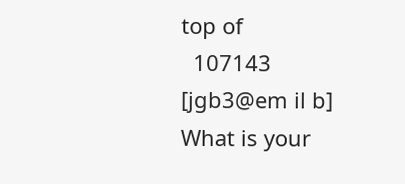top of
  107143 [jgb3@em il b] What is your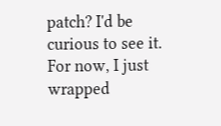patch? I'd be curious to see it. For now, I just wrapped